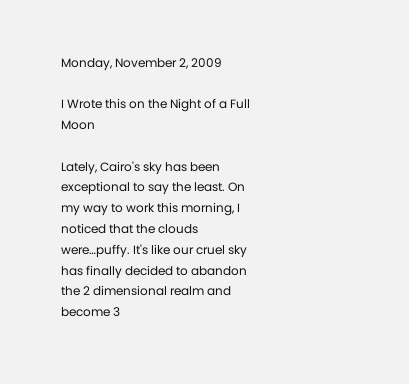Monday, November 2, 2009

I Wrote this on the Night of a Full Moon

Lately, Cairo's sky has been exceptional to say the least. On my way to work this morning, I noticed that the clouds were…puffy. It's like our cruel sky has finally decided to abandon the 2 dimensional realm and become 3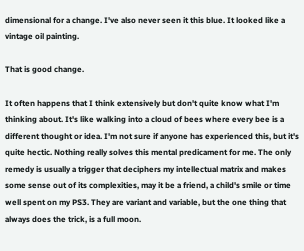dimensional for a change. I've also never seen it this blue. It looked like a vintage oil painting.

That is good change.

It often happens that I think extensively but don't quite know what I'm thinking about. It's like walking into a cloud of bees where every bee is a different thought or idea. I'm not sure if anyone has experienced this, but it's quite hectic. Nothing really solves this mental predicament for me. The only remedy is usually a trigger that deciphers my intellectual matrix and makes some sense out of its complexities, may it be a friend, a child's smile or time well spent on my PS3. They are variant and variable, but the one thing that always does the trick, is a full moon.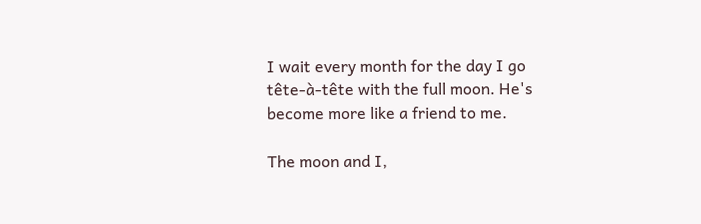I wait every month for the day I go tête-à-tête with the full moon. He's become more like a friend to me.

The moon and I,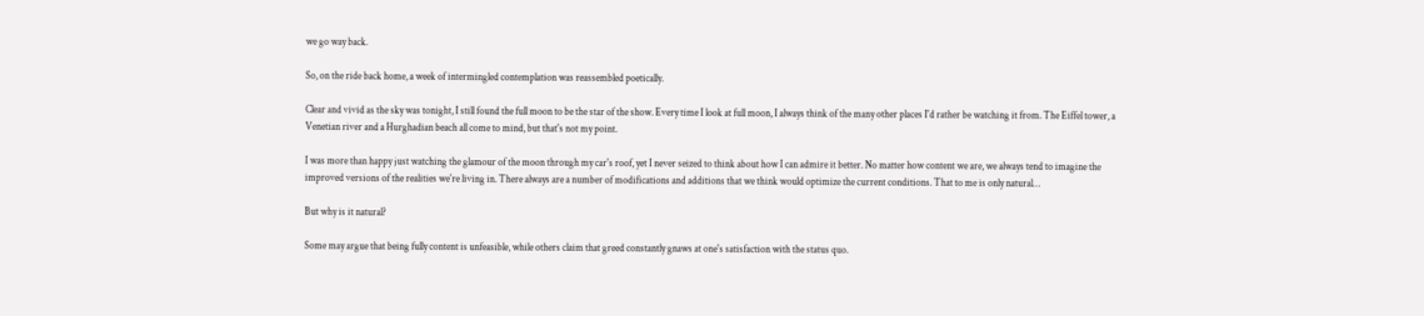we go way back.

So, on the ride back home, a week of intermingled contemplation was reassembled poetically.

Clear and vivid as the sky was tonight, I still found the full moon to be the star of the show. Every time I look at full moon, I always think of the many other places I'd rather be watching it from. The Eiffel tower, a Venetian river and a Hurghadian beach all come to mind, but that's not my point.

I was more than happy just watching the glamour of the moon through my car's roof, yet I never seized to think about how I can admire it better. No matter how content we are, we always tend to imagine the improved versions of the realities we're living in. There always are a number of modifications and additions that we think would optimize the current conditions. That to me is only natural…

But why is it natural?

Some may argue that being fully content is unfeasible, while others claim that greed constantly gnaws at one's satisfaction with the status quo.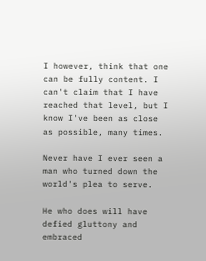I however, think that one can be fully content. I can't claim that I have reached that level, but I know I've been as close as possible, many times.

Never have I ever seen a man who turned down the world's plea to serve.

He who does will have defied gluttony and embraced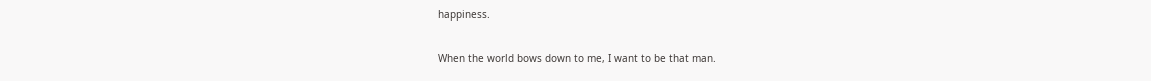happiness.

When the world bows down to me, I want to be that man.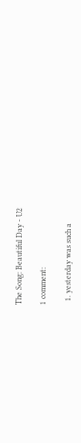The Song: Beautiful Day - U2

1 comment:

  1. yesterday was such a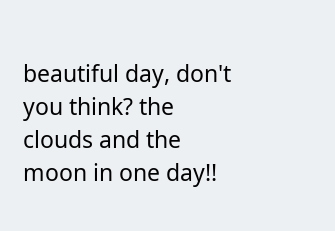beautiful day, don't you think? the clouds and the moon in one day!!